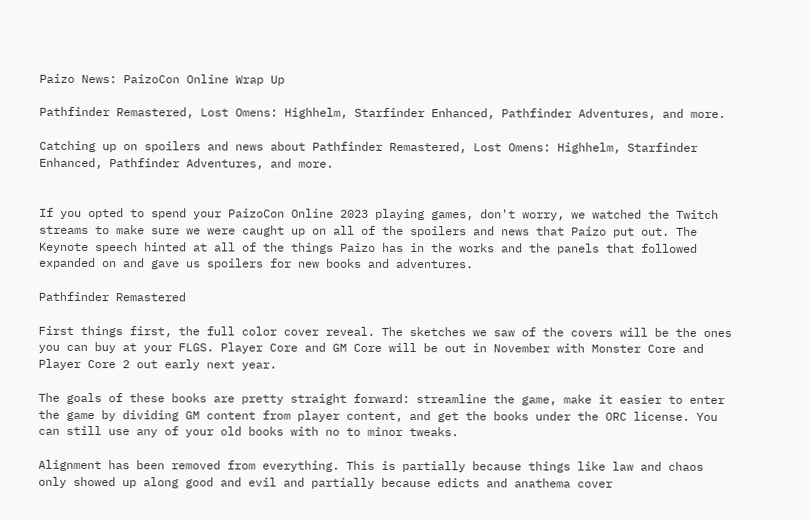Paizo News: PaizoCon Online Wrap Up

Pathfinder Remastered, Lost Omens: Highhelm, Starfinder Enhanced, Pathfinder Adventures, and more.

Catching up on spoilers and news about Pathfinder Remastered, Lost Omens: Highhelm, Starfinder Enhanced, Pathfinder Adventures, and more.


If you opted to spend your PaizoCon Online 2023 playing games, don't worry, we watched the Twitch streams to make sure we were caught up on all of the spoilers and news that Paizo put out. The Keynote speech hinted at all of the things Paizo has in the works and the panels that followed expanded on and gave us spoilers for new books and adventures.

Pathfinder Remastered

First things first, the full color cover reveal. The sketches we saw of the covers will be the ones you can buy at your FLGS. Player Core and GM Core will be out in November with Monster Core and Player Core 2 out early next year.

The goals of these books are pretty straight forward: streamline the game, make it easier to enter the game by dividing GM content from player content, and get the books under the ORC license. You can still use any of your old books with no to minor tweaks.

Alignment has been removed from everything. This is partially because things like law and chaos only showed up along good and evil and partially because edicts and anathema cover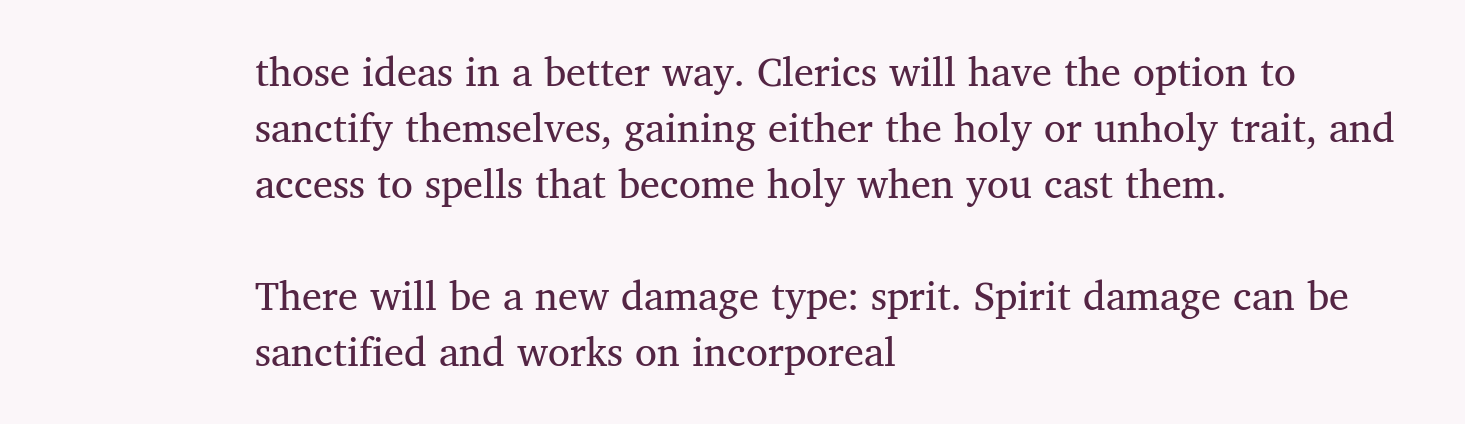those ideas in a better way. Clerics will have the option to sanctify themselves, gaining either the holy or unholy trait, and access to spells that become holy when you cast them.

There will be a new damage type: sprit. Spirit damage can be sanctified and works on incorporeal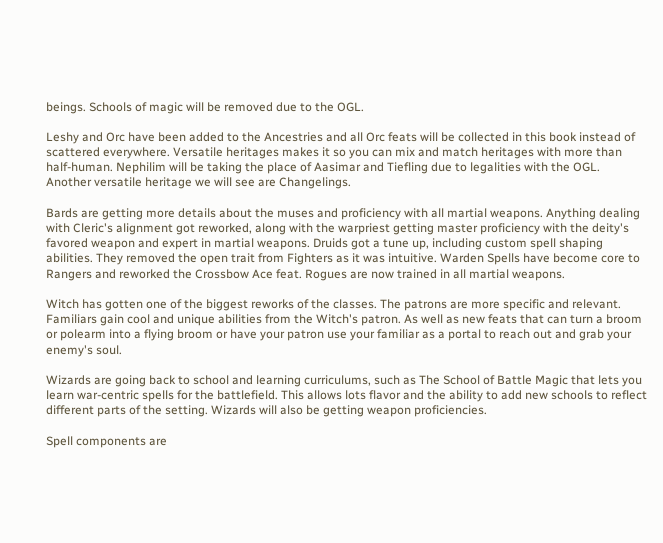beings. Schools of magic will be removed due to the OGL.

Leshy and Orc have been added to the Ancestries and all Orc feats will be collected in this book instead of scattered everywhere. Versatile heritages makes it so you can mix and match heritages with more than half-human. Nephilim will be taking the place of Aasimar and Tiefling due to legalities with the OGL. Another versatile heritage we will see are Changelings.

Bards are getting more details about the muses and proficiency with all martial weapons. Anything dealing with Cleric's alignment got reworked, along with the warpriest getting master proficiency with the deity's favored weapon and expert in martial weapons. Druids got a tune up, including custom spell shaping abilities. They removed the open trait from Fighters as it was intuitive. Warden Spells have become core to Rangers and reworked the Crossbow Ace feat. Rogues are now trained in all martial weapons.

Witch has gotten one of the biggest reworks of the classes. The patrons are more specific and relevant. Familiars gain cool and unique abilities from the Witch's patron. As well as new feats that can turn a broom or polearm into a flying broom or have your patron use your familiar as a portal to reach out and grab your enemy's soul.

Wizards are going back to school and learning curriculums, such as The School of Battle Magic that lets you learn war-centric spells for the battlefield. This allows lots flavor and the ability to add new schools to reflect different parts of the setting. Wizards will also be getting weapon proficiencies.

Spell components are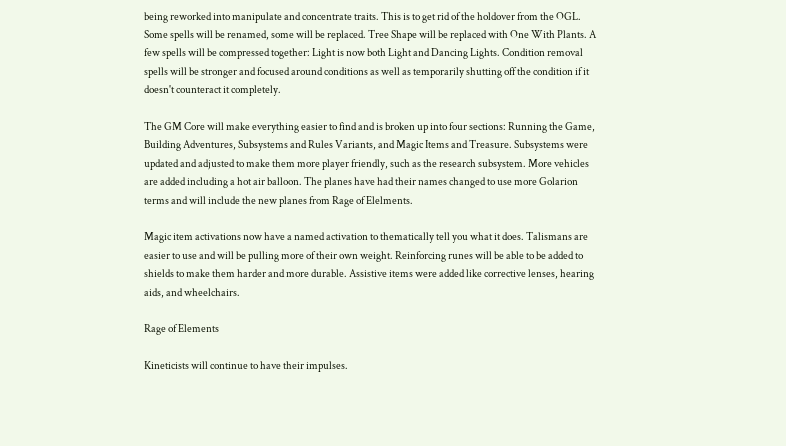being reworked into manipulate and concentrate traits. This is to get rid of the holdover from the OGL. Some spells will be renamed, some will be replaced. Tree Shape will be replaced with One With Plants. A few spells will be compressed together: Light is now both Light and Dancing Lights. Condition removal spells will be stronger and focused around conditions as well as temporarily shutting off the condition if it doesn't counteract it completely.

The GM Core will make everything easier to find and is broken up into four sections: Running the Game, Building Adventures, Subsystems and Rules Variants, and Magic Items and Treasure. Subsystems were updated and adjusted to make them more player friendly, such as the research subsystem. More vehicles are added including a hot air balloon. The planes have had their names changed to use more Golarion terms and will include the new planes from Rage of Elelments.

Magic item activations now have a named activation to thematically tell you what it does. Talismans are easier to use and will be pulling more of their own weight. Reinforcing runes will be able to be added to shields to make them harder and more durable. Assistive items were added like corrective lenses, hearing aids, and wheelchairs.

Rage of Elements

Kineticists will continue to have their impulses.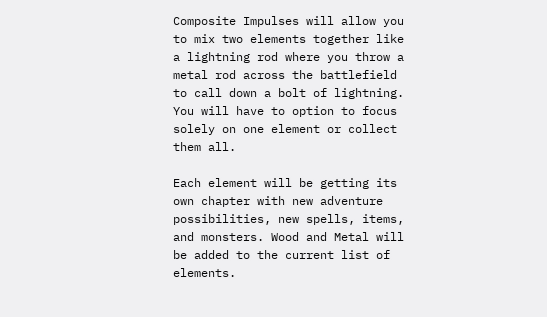Composite Impulses will allow you to mix two elements together like a lightning rod where you throw a metal rod across the battlefield to call down a bolt of lightning. You will have to option to focus solely on one element or collect them all.

Each element will be getting its own chapter with new adventure possibilities, new spells, items, and monsters. Wood and Metal will be added to the current list of elements.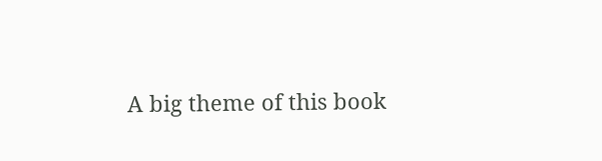A big theme of this book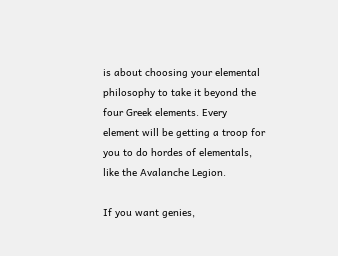is about choosing your elemental philosophy to take it beyond the four Greek elements. Every element will be getting a troop for you to do hordes of elementals, like the Avalanche Legion.

If you want genies,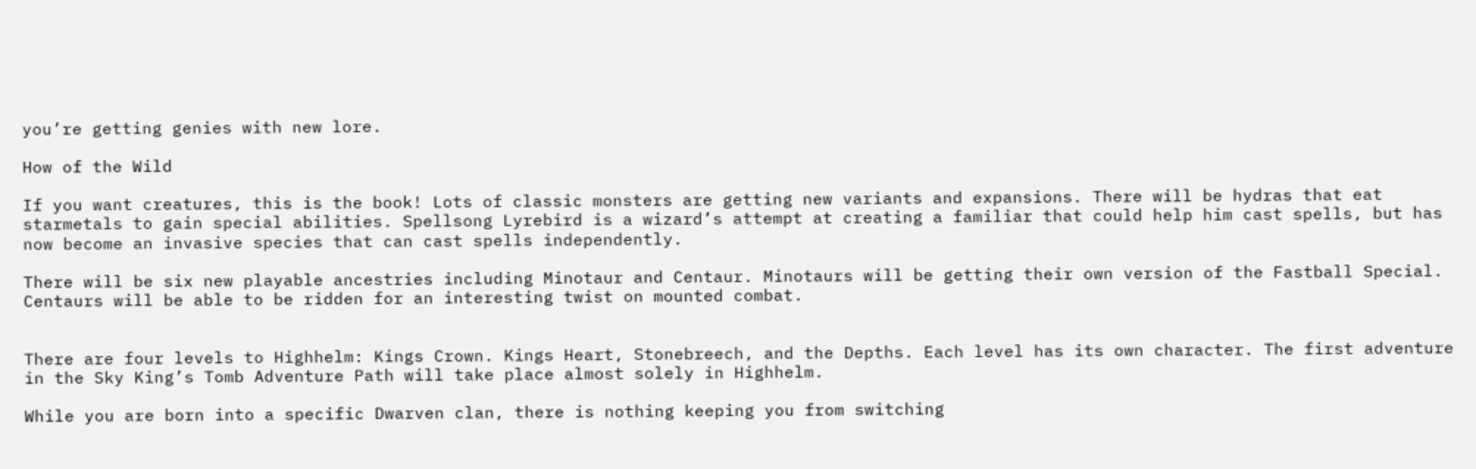you’re getting genies with new lore.

How of the Wild

If you want creatures, this is the book! Lots of classic monsters are getting new variants and expansions. There will be hydras that eat starmetals to gain special abilities. Spellsong Lyrebird is a wizard’s attempt at creating a familiar that could help him cast spells, but has now become an invasive species that can cast spells independently.

There will be six new playable ancestries including Minotaur and Centaur. Minotaurs will be getting their own version of the Fastball Special. Centaurs will be able to be ridden for an interesting twist on mounted combat.


There are four levels to Highhelm: Kings Crown. Kings Heart, Stonebreech, and the Depths. Each level has its own character. The first adventure in the Sky King’s Tomb Adventure Path will take place almost solely in Highhelm.

While you are born into a specific Dwarven clan, there is nothing keeping you from switching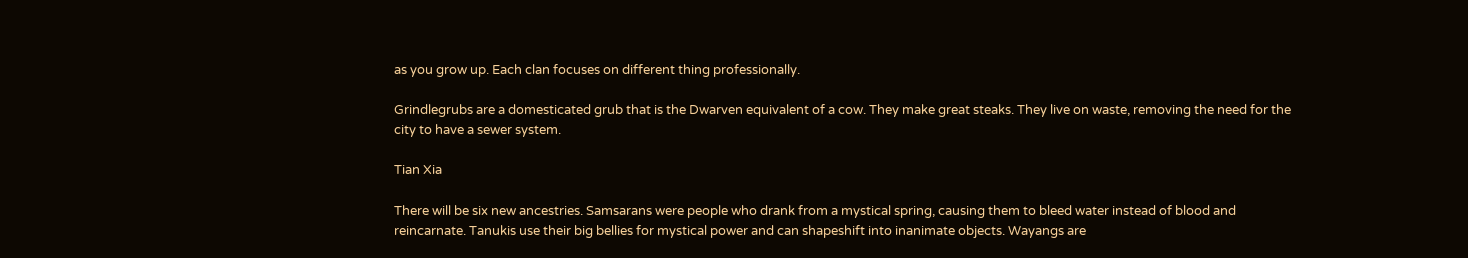as you grow up. Each clan focuses on different thing professionally.

Grindlegrubs are a domesticated grub that is the Dwarven equivalent of a cow. They make great steaks. They live on waste, removing the need for the city to have a sewer system.

Tian Xia

There will be six new ancestries. Samsarans were people who drank from a mystical spring, causing them to bleed water instead of blood and reincarnate. Tanukis use their big bellies for mystical power and can shapeshift into inanimate objects. Wayangs are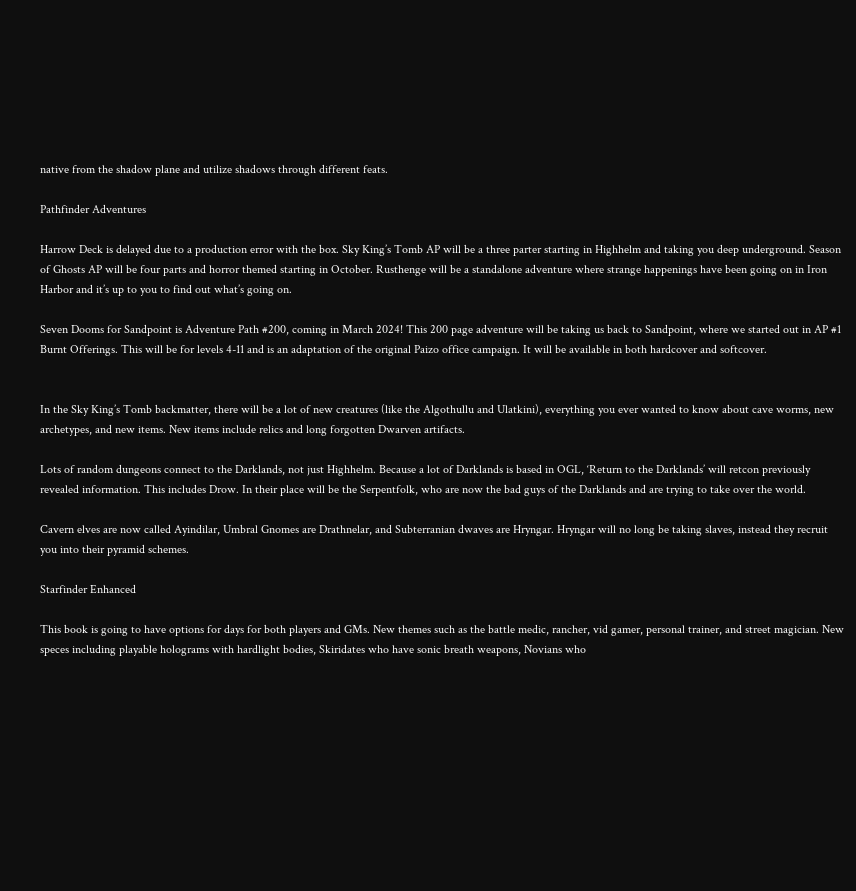native from the shadow plane and utilize shadows through different feats.

Pathfinder Adventures

Harrow Deck is delayed due to a production error with the box. Sky King’s Tomb AP will be a three parter starting in Highhelm and taking you deep underground. Season of Ghosts AP will be four parts and horror themed starting in October. Rusthenge will be a standalone adventure where strange happenings have been going on in Iron Harbor and it’s up to you to find out what’s going on.

Seven Dooms for Sandpoint is Adventure Path #200, coming in March 2024! This 200 page adventure will be taking us back to Sandpoint, where we started out in AP #1 Burnt Offerings. This will be for levels 4-11 and is an adaptation of the original Paizo office campaign. It will be available in both hardcover and softcover.


In the Sky King’s Tomb backmatter, there will be a lot of new creatures (like the Algothullu and Ulatkini), everything you ever wanted to know about cave worms, new archetypes, and new items. New items include relics and long forgotten Dwarven artifacts.

Lots of random dungeons connect to the Darklands, not just Highhelm. Because a lot of Darklands is based in OGL, ‘Return to the Darklands’ will retcon previously revealed information. This includes Drow. In their place will be the Serpentfolk, who are now the bad guys of the Darklands and are trying to take over the world.

Cavern elves are now called Ayindilar, Umbral Gnomes are Drathnelar, and Subterranian dwaves are Hryngar. Hryngar will no long be taking slaves, instead they recruit you into their pyramid schemes.

Starfinder Enhanced

This book is going to have options for days for both players and GMs. New themes such as the battle medic, rancher, vid gamer, personal trainer, and street magician. New speces including playable holograms with hardlight bodies, Skiridates who have sonic breath weapons, Novians who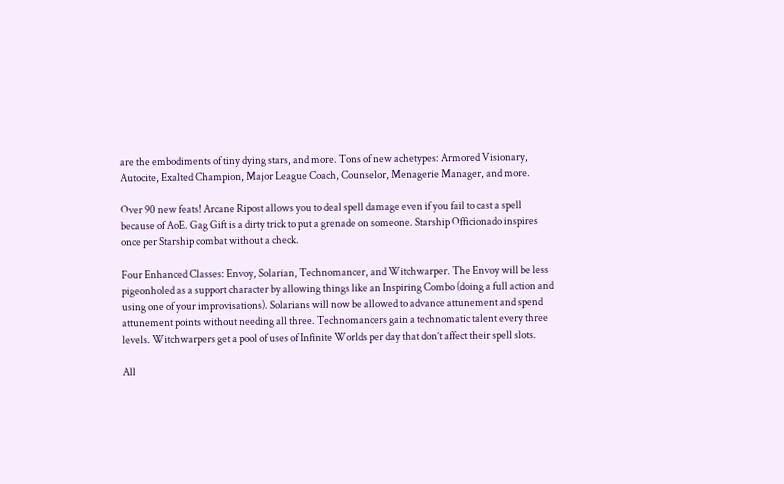are the embodiments of tiny dying stars, and more. Tons of new achetypes: Armored Visionary, Autocite, Exalted Champion, Major League Coach, Counselor, Menagerie Manager, and more.

Over 90 new feats! Arcane Ripost allows you to deal spell damage even if you fail to cast a spell because of AoE. Gag Gift is a dirty trick to put a grenade on someone. Starship Officionado inspires once per Starship combat without a check.

Four Enhanced Classes: Envoy, Solarian, Technomancer, and Witchwarper. The Envoy will be less pigeonholed as a support character by allowing things like an Inspiring Combo (doing a full action and using one of your improvisations). Solarians will now be allowed to advance attunement and spend attunement points without needing all three. Technomancers gain a technomatic talent every three levels. Witchwarpers get a pool of uses of Infinite Worlds per day that don’t affect their spell slots.

All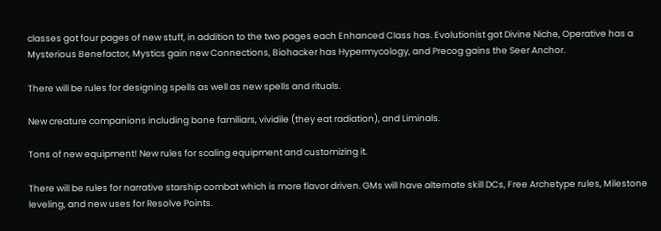classes got four pages of new stuff, in addition to the two pages each Enhanced Class has. Evolutionist got Divine Niche, Operative has a Mysterious Benefactor, Mystics gain new Connections, Biohacker has Hypermycology, and Precog gains the Seer Anchor.

There will be rules for designing spells as well as new spells and rituals.

New creature companions including bone familiars, vividile (they eat radiation), and Liminals.

Tons of new equipment! New rules for scaling equipment and customizing it.

There will be rules for narrative starship combat which is more flavor driven. GMs will have alternate skill DCs, Free Archetype rules, Milestone leveling, and new uses for Resolve Points.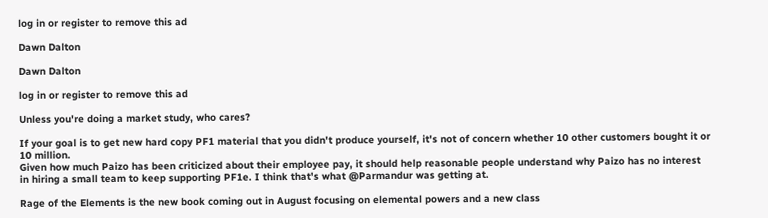log in or register to remove this ad

Dawn Dalton

Dawn Dalton

log in or register to remove this ad

Unless you're doing a market study, who cares?

If your goal is to get new hard copy PF1 material that you didn't produce yourself, it's not of concern whether 10 other customers bought it or 10 million.
Given how much Paizo has been criticized about their employee pay, it should help reasonable people understand why Paizo has no interest in hiring a small team to keep supporting PF1e. I think that's what @Parmandur was getting at.

Rage of the Elements is the new book coming out in August focusing on elemental powers and a new class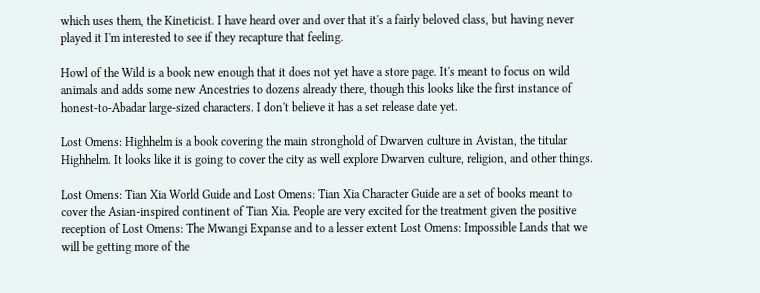which uses them, the Kineticist. I have heard over and over that it's a fairly beloved class, but having never played it I'm interested to see if they recapture that feeling.

Howl of the Wild is a book new enough that it does not yet have a store page. It's meant to focus on wild animals and adds some new Ancestries to dozens already there, though this looks like the first instance of honest-to-Abadar large-sized characters. I don't believe it has a set release date yet.

Lost Omens: Highhelm is a book covering the main stronghold of Dwarven culture in Avistan, the titular Highhelm. It looks like it is going to cover the city as well explore Dwarven culture, religion, and other things.

Lost Omens: Tian Xia World Guide and Lost Omens: Tian Xia Character Guide are a set of books meant to cover the Asian-inspired continent of Tian Xia. People are very excited for the treatment given the positive reception of Lost Omens: The Mwangi Expanse and to a lesser extent Lost Omens: Impossible Lands that we will be getting more of the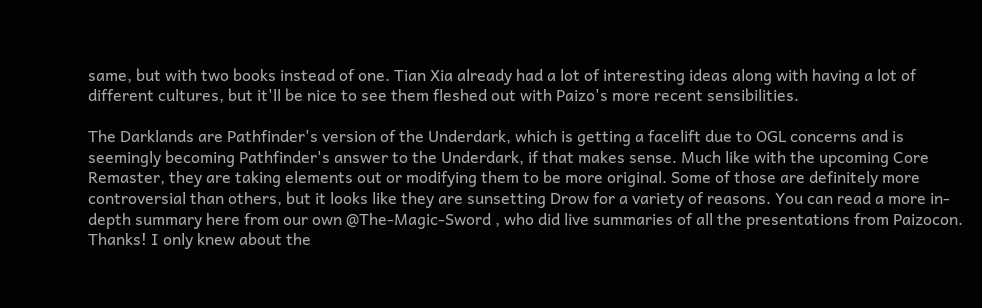same, but with two books instead of one. Tian Xia already had a lot of interesting ideas along with having a lot of different cultures, but it'll be nice to see them fleshed out with Paizo's more recent sensibilities.

The Darklands are Pathfinder's version of the Underdark, which is getting a facelift due to OGL concerns and is seemingly becoming Pathfinder's answer to the Underdark, if that makes sense. Much like with the upcoming Core Remaster, they are taking elements out or modifying them to be more original. Some of those are definitely more controversial than others, but it looks like they are sunsetting Drow for a variety of reasons. You can read a more in-depth summary here from our own @The-Magic-Sword , who did live summaries of all the presentations from Paizocon.
Thanks! I only knew about the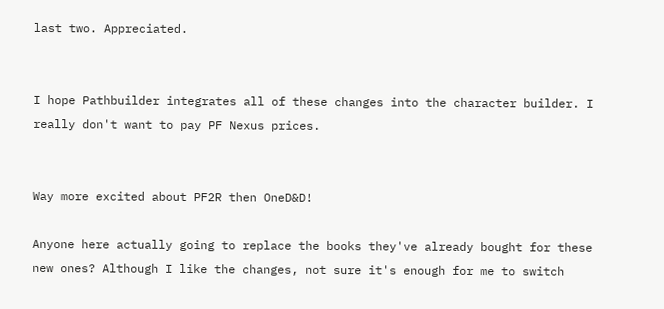last two. Appreciated.


I hope Pathbuilder integrates all of these changes into the character builder. I really don't want to pay PF Nexus prices.


Way more excited about PF2R then OneD&D!

Anyone here actually going to replace the books they've already bought for these new ones? Although I like the changes, not sure it's enough for me to switch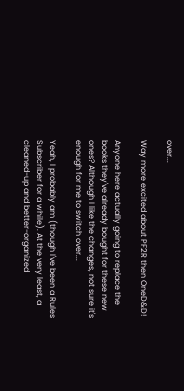over...

Way more excited about PF2R then OneD&D!

Anyone here actually going to replace the books they've already bought for these new ones? Although I like the changes, not sure it's enough for me to switch over...

Yeah, I probably am (though I've been a Rules Subscriber for a while). At the very least, a cleaned-up and better-organized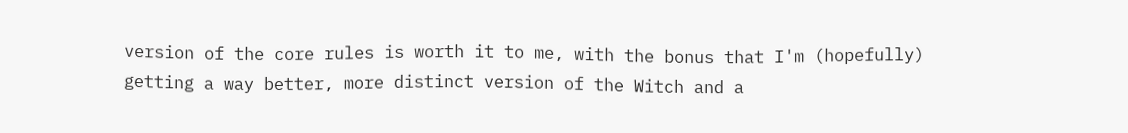version of the core rules is worth it to me, with the bonus that I'm (hopefully) getting a way better, more distinct version of the Witch and a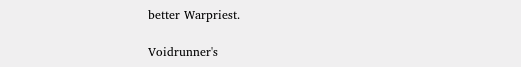better Warpriest.

Voidrunner's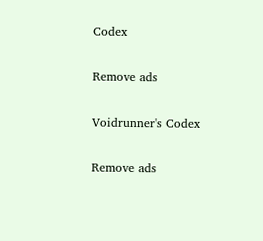Codex

Remove ads

Voidrunner's Codex

Remove ads